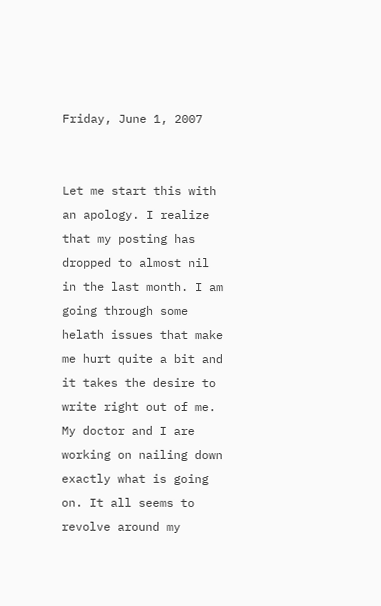Friday, June 1, 2007


Let me start this with an apology. I realize that my posting has dropped to almost nil in the last month. I am going through some helath issues that make me hurt quite a bit and it takes the desire to write right out of me. My doctor and I are working on nailing down exactly what is going on. It all seems to revolve around my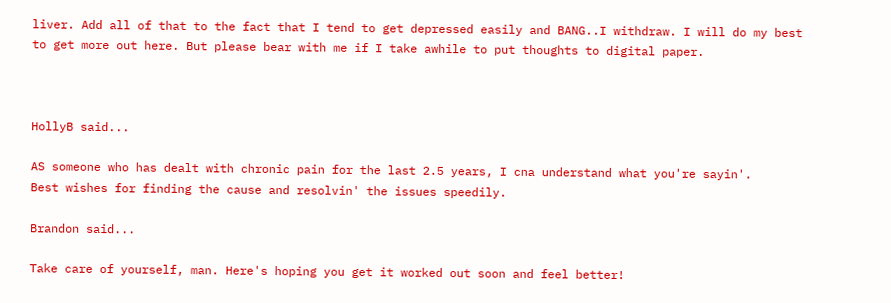liver. Add all of that to the fact that I tend to get depressed easily and BANG..I withdraw. I will do my best to get more out here. But please bear with me if I take awhile to put thoughts to digital paper.



HollyB said...

AS someone who has dealt with chronic pain for the last 2.5 years, I cna understand what you're sayin'.
Best wishes for finding the cause and resolvin' the issues speedily.

Brandon said...

Take care of yourself, man. Here's hoping you get it worked out soon and feel better!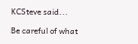KCSteve said...

Be careful of what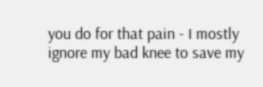you do for that pain - I mostly ignore my bad knee to save my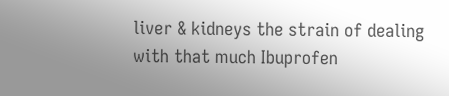liver & kidneys the strain of dealing with that much Ibuprofen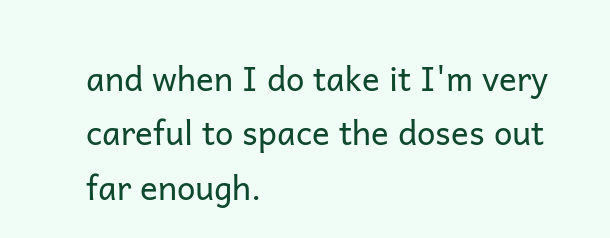and when I do take it I'm very careful to space the doses out far enough.